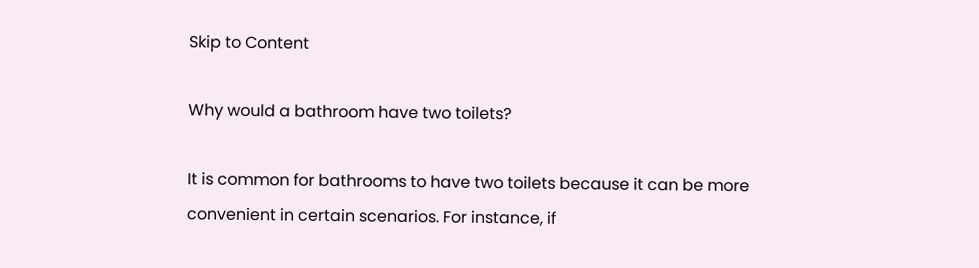Skip to Content

Why would a bathroom have two toilets?

It is common for bathrooms to have two toilets because it can be more convenient in certain scenarios. For instance, if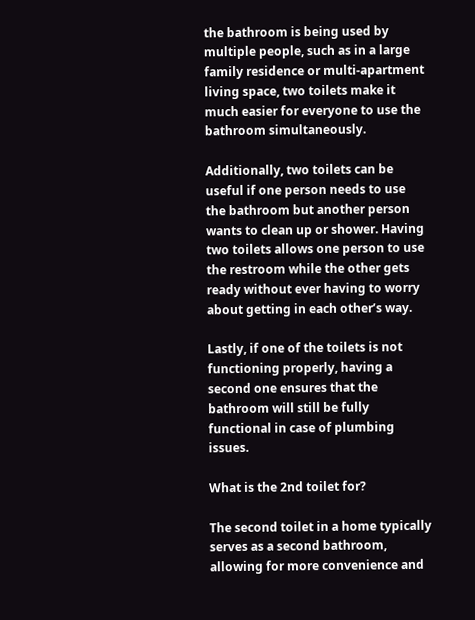the bathroom is being used by multiple people, such as in a large family residence or multi-apartment living space, two toilets make it much easier for everyone to use the bathroom simultaneously.

Additionally, two toilets can be useful if one person needs to use the bathroom but another person wants to clean up or shower. Having two toilets allows one person to use the restroom while the other gets ready without ever having to worry about getting in each other’s way.

Lastly, if one of the toilets is not functioning properly, having a second one ensures that the bathroom will still be fully functional in case of plumbing issues.

What is the 2nd toilet for?

The second toilet in a home typically serves as a second bathroom, allowing for more convenience and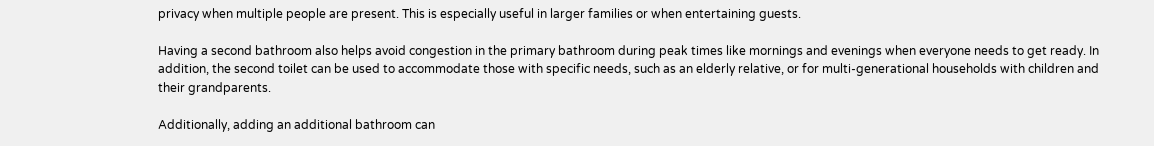privacy when multiple people are present. This is especially useful in larger families or when entertaining guests.

Having a second bathroom also helps avoid congestion in the primary bathroom during peak times like mornings and evenings when everyone needs to get ready. In addition, the second toilet can be used to accommodate those with specific needs, such as an elderly relative, or for multi-generational households with children and their grandparents.

Additionally, adding an additional bathroom can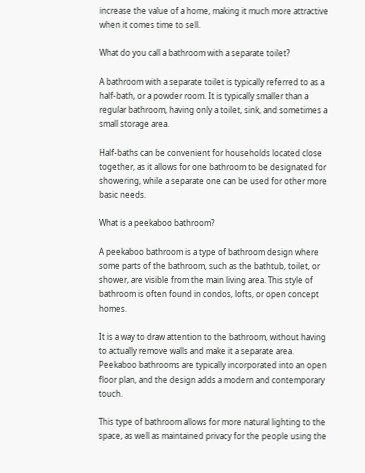increase the value of a home, making it much more attractive when it comes time to sell.

What do you call a bathroom with a separate toilet?

A bathroom with a separate toilet is typically referred to as a half-bath, or a powder room. It is typically smaller than a regular bathroom, having only a toilet, sink, and sometimes a small storage area.

Half-baths can be convenient for households located close together, as it allows for one bathroom to be designated for showering, while a separate one can be used for other more basic needs.

What is a peekaboo bathroom?

A peekaboo bathroom is a type of bathroom design where some parts of the bathroom, such as the bathtub, toilet, or shower, are visible from the main living area. This style of bathroom is often found in condos, lofts, or open concept homes.

It is a way to draw attention to the bathroom, without having to actually remove walls and make it a separate area. Peekaboo bathrooms are typically incorporated into an open floor plan, and the design adds a modern and contemporary touch.

This type of bathroom allows for more natural lighting to the space, as well as maintained privacy for the people using the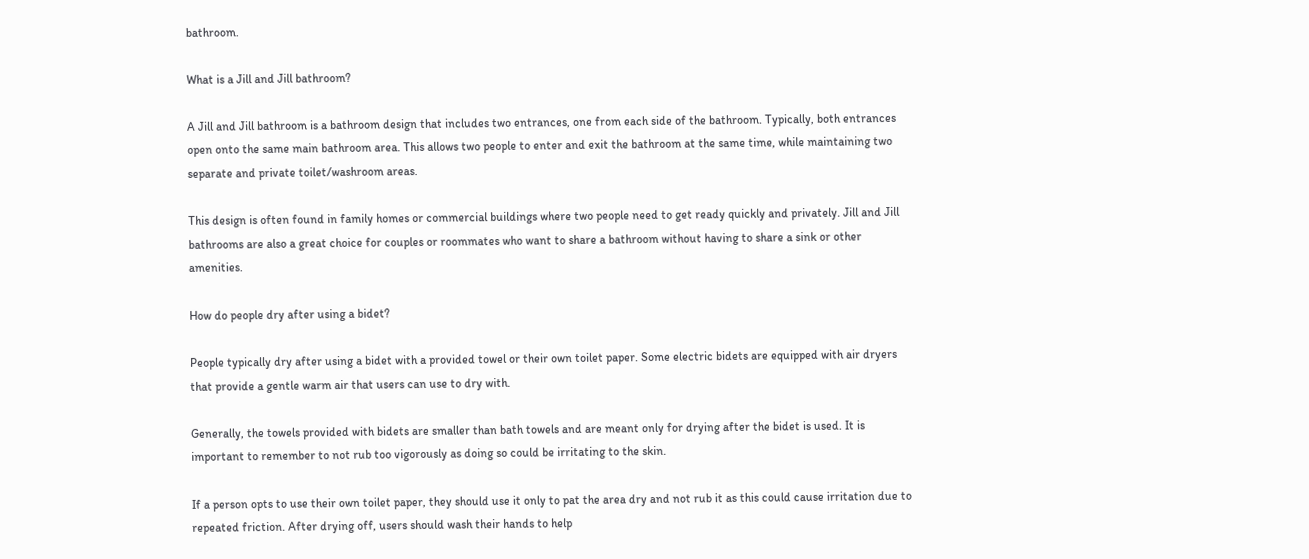bathroom.

What is a Jill and Jill bathroom?

A Jill and Jill bathroom is a bathroom design that includes two entrances, one from each side of the bathroom. Typically, both entrances open onto the same main bathroom area. This allows two people to enter and exit the bathroom at the same time, while maintaining two separate and private toilet/washroom areas.

This design is often found in family homes or commercial buildings where two people need to get ready quickly and privately. Jill and Jill bathrooms are also a great choice for couples or roommates who want to share a bathroom without having to share a sink or other amenities.

How do people dry after using a bidet?

People typically dry after using a bidet with a provided towel or their own toilet paper. Some electric bidets are equipped with air dryers that provide a gentle warm air that users can use to dry with.

Generally, the towels provided with bidets are smaller than bath towels and are meant only for drying after the bidet is used. It is important to remember to not rub too vigorously as doing so could be irritating to the skin.

If a person opts to use their own toilet paper, they should use it only to pat the area dry and not rub it as this could cause irritation due to repeated friction. After drying off, users should wash their hands to help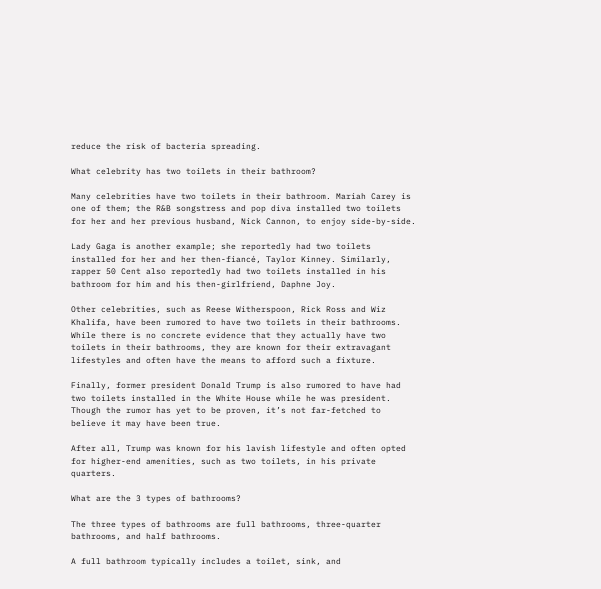reduce the risk of bacteria spreading.

What celebrity has two toilets in their bathroom?

Many celebrities have two toilets in their bathroom. Mariah Carey is one of them; the R&B songstress and pop diva installed two toilets for her and her previous husband, Nick Cannon, to enjoy side-by-side.

Lady Gaga is another example; she reportedly had two toilets installed for her and her then-fiancé, Taylor Kinney. Similarly, rapper 50 Cent also reportedly had two toilets installed in his bathroom for him and his then-girlfriend, Daphne Joy.

Other celebrities, such as Reese Witherspoon, Rick Ross and Wiz Khalifa, have been rumored to have two toilets in their bathrooms. While there is no concrete evidence that they actually have two toilets in their bathrooms, they are known for their extravagant lifestyles and often have the means to afford such a fixture.

Finally, former president Donald Trump is also rumored to have had two toilets installed in the White House while he was president. Though the rumor has yet to be proven, it’s not far-fetched to believe it may have been true.

After all, Trump was known for his lavish lifestyle and often opted for higher-end amenities, such as two toilets, in his private quarters.

What are the 3 types of bathrooms?

The three types of bathrooms are full bathrooms, three-quarter bathrooms, and half bathrooms.

A full bathroom typically includes a toilet, sink, and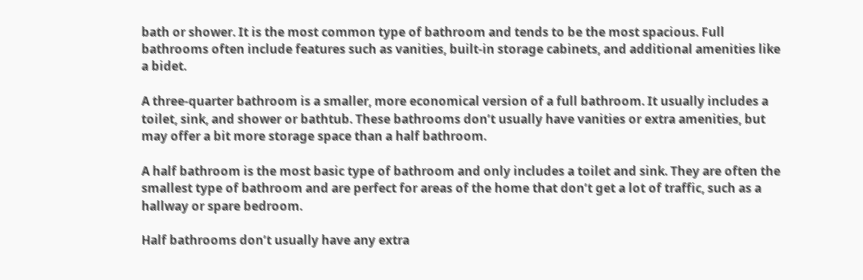bath or shower. It is the most common type of bathroom and tends to be the most spacious. Full bathrooms often include features such as vanities, built-in storage cabinets, and additional amenities like a bidet.

A three-quarter bathroom is a smaller, more economical version of a full bathroom. It usually includes a toilet, sink, and shower or bathtub. These bathrooms don’t usually have vanities or extra amenities, but may offer a bit more storage space than a half bathroom.

A half bathroom is the most basic type of bathroom and only includes a toilet and sink. They are often the smallest type of bathroom and are perfect for areas of the home that don’t get a lot of traffic, such as a hallway or spare bedroom.

Half bathrooms don’t usually have any extra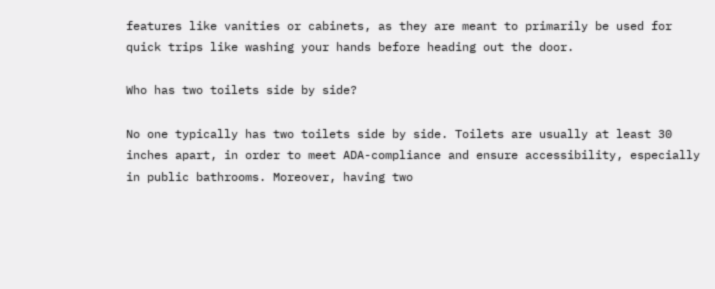features like vanities or cabinets, as they are meant to primarily be used for quick trips like washing your hands before heading out the door.

Who has two toilets side by side?

No one typically has two toilets side by side. Toilets are usually at least 30 inches apart, in order to meet ADA-compliance and ensure accessibility, especially in public bathrooms. Moreover, having two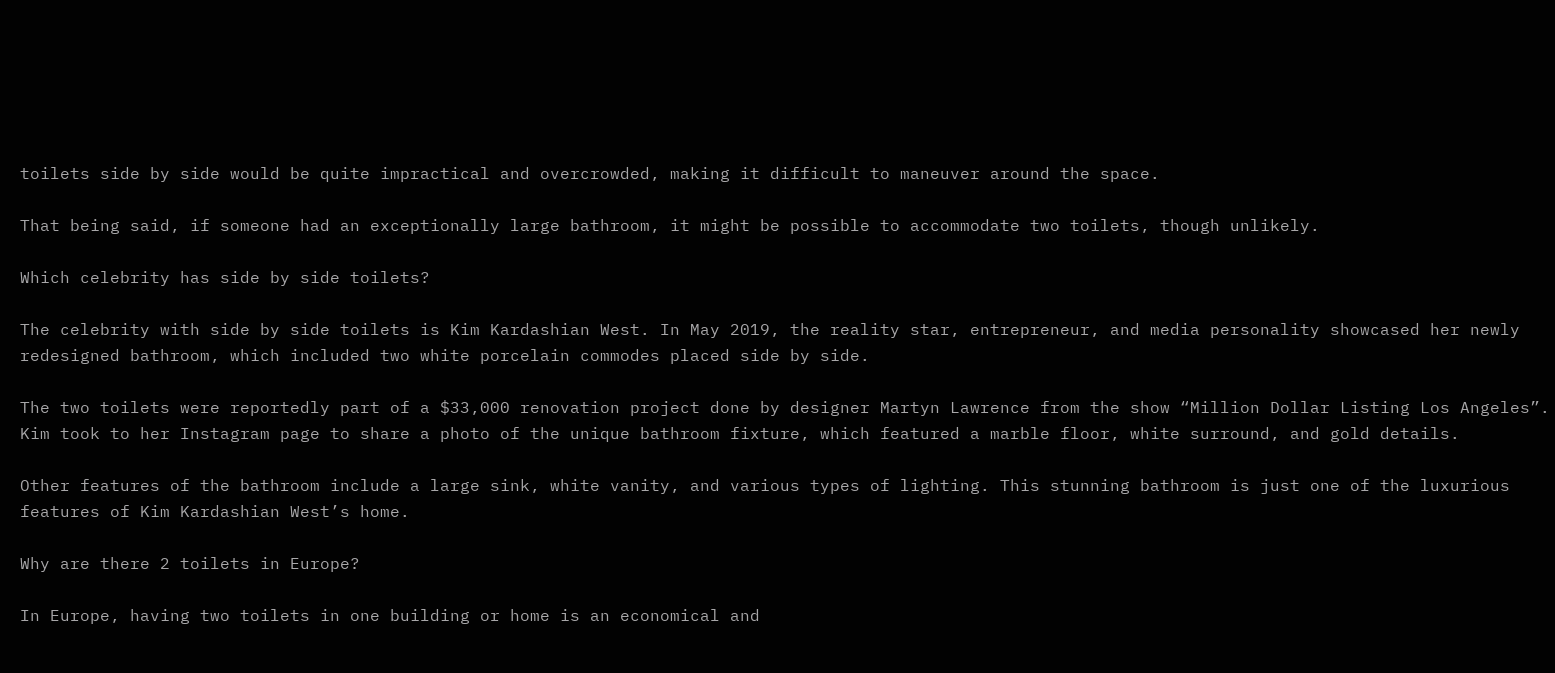toilets side by side would be quite impractical and overcrowded, making it difficult to maneuver around the space.

That being said, if someone had an exceptionally large bathroom, it might be possible to accommodate two toilets, though unlikely.

Which celebrity has side by side toilets?

The celebrity with side by side toilets is Kim Kardashian West. In May 2019, the reality star, entrepreneur, and media personality showcased her newly redesigned bathroom, which included two white porcelain commodes placed side by side.

The two toilets were reportedly part of a $33,000 renovation project done by designer Martyn Lawrence from the show “Million Dollar Listing Los Angeles”. Kim took to her Instagram page to share a photo of the unique bathroom fixture, which featured a marble floor, white surround, and gold details.

Other features of the bathroom include a large sink, white vanity, and various types of lighting. This stunning bathroom is just one of the luxurious features of Kim Kardashian West’s home.

Why are there 2 toilets in Europe?

In Europe, having two toilets in one building or home is an economical and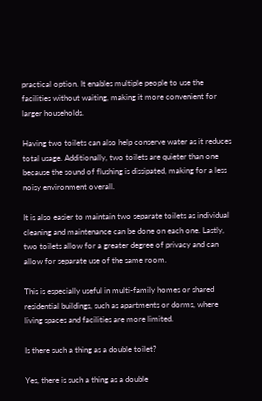practical option. It enables multiple people to use the facilities without waiting, making it more convenient for larger households.

Having two toilets can also help conserve water as it reduces total usage. Additionally, two toilets are quieter than one because the sound of flushing is dissipated, making for a less noisy environment overall.

It is also easier to maintain two separate toilets as individual cleaning and maintenance can be done on each one. Lastly, two toilets allow for a greater degree of privacy and can allow for separate use of the same room.

This is especially useful in multi-family homes or shared residential buildings, such as apartments or dorms, where living spaces and facilities are more limited.

Is there such a thing as a double toilet?

Yes, there is such a thing as a double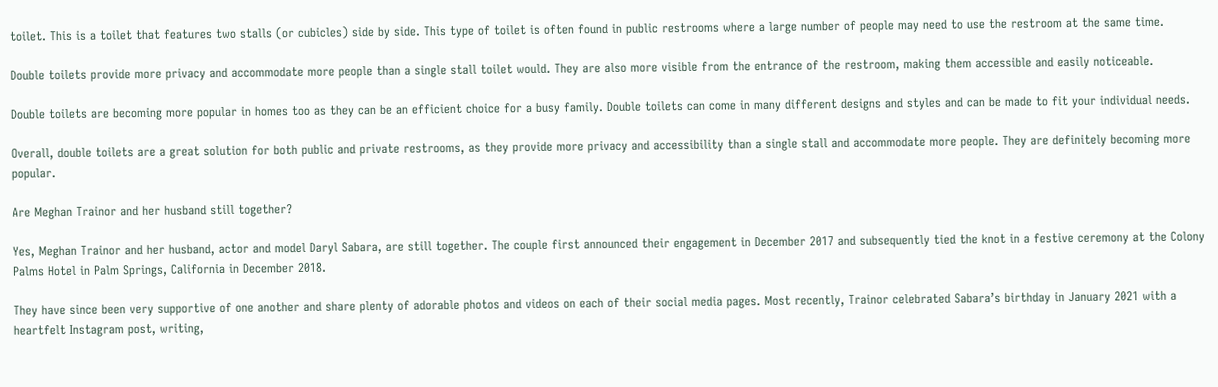toilet. This is a toilet that features two stalls (or cubicles) side by side. This type of toilet is often found in public restrooms where a large number of people may need to use the restroom at the same time.

Double toilets provide more privacy and accommodate more people than a single stall toilet would. They are also more visible from the entrance of the restroom, making them accessible and easily noticeable.

Double toilets are becoming more popular in homes too as they can be an efficient choice for a busy family. Double toilets can come in many different designs and styles and can be made to fit your individual needs.

Overall, double toilets are a great solution for both public and private restrooms, as they provide more privacy and accessibility than a single stall and accommodate more people. They are definitely becoming more popular.

Are Meghan Trainor and her husband still together?

Yes, Meghan Trainor and her husband, actor and model Daryl Sabara, are still together. The couple first announced their engagement in December 2017 and subsequently tied the knot in a festive ceremony at the Colony Palms Hotel in Palm Springs, California in December 2018.

They have since been very supportive of one another and share plenty of adorable photos and videos on each of their social media pages. Most recently, Trainor celebrated Sabara’s birthday in January 2021 with a heartfelt Instagram post, writing,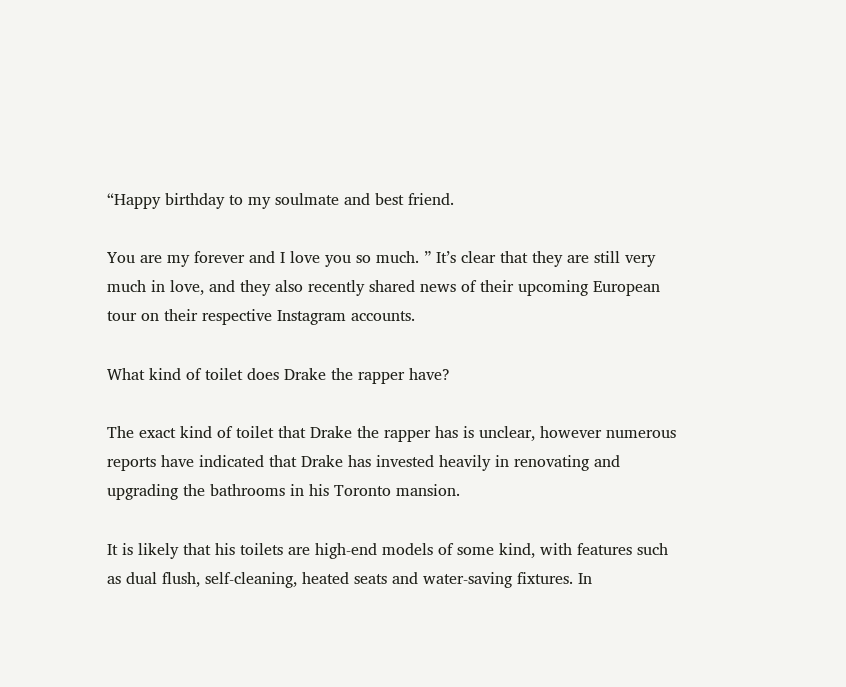“Happy birthday to my soulmate and best friend.

You are my forever and I love you so much. ” It’s clear that they are still very much in love, and they also recently shared news of their upcoming European tour on their respective Instagram accounts.

What kind of toilet does Drake the rapper have?

The exact kind of toilet that Drake the rapper has is unclear, however numerous reports have indicated that Drake has invested heavily in renovating and upgrading the bathrooms in his Toronto mansion.

It is likely that his toilets are high-end models of some kind, with features such as dual flush, self-cleaning, heated seats and water-saving fixtures. In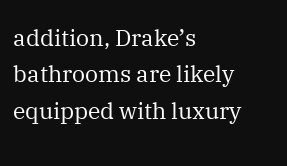addition, Drake’s bathrooms are likely equipped with luxury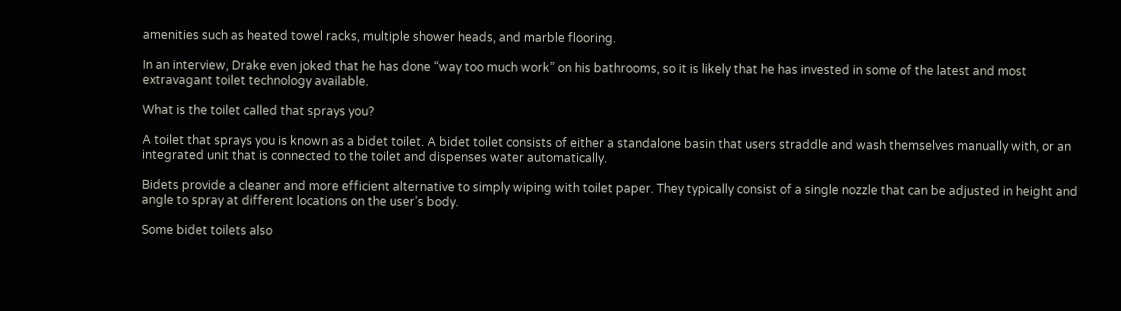amenities such as heated towel racks, multiple shower heads, and marble flooring.

In an interview, Drake even joked that he has done “way too much work” on his bathrooms, so it is likely that he has invested in some of the latest and most extravagant toilet technology available.

What is the toilet called that sprays you?

A toilet that sprays you is known as a bidet toilet. A bidet toilet consists of either a standalone basin that users straddle and wash themselves manually with, or an integrated unit that is connected to the toilet and dispenses water automatically.

Bidets provide a cleaner and more efficient alternative to simply wiping with toilet paper. They typically consist of a single nozzle that can be adjusted in height and angle to spray at different locations on the user’s body.

Some bidet toilets also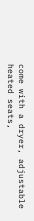come with a dryer, adjustable heated seats,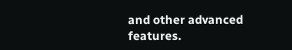and other advanced features.